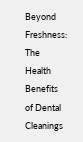Beyond Freshness: The Health Benefits of Dental Cleanings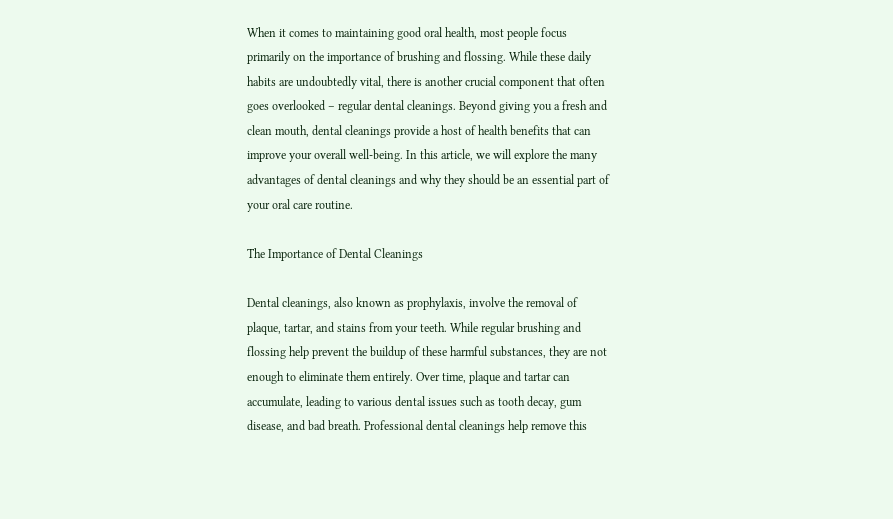When it comes to maintaining good oral health, most people focus primarily on the importance of brushing and flossing. While these daily habits are undoubtedly vital, there is another crucial component that often goes overlooked – regular dental cleanings. Beyond giving you a fresh and clean mouth, dental cleanings provide a host of health benefits that can improve your overall well-being. In this article, we will explore the many advantages of dental cleanings and why they should be an essential part of your oral care routine.

The Importance of Dental Cleanings

Dental cleanings, also known as prophylaxis, involve the removal of plaque, tartar, and stains from your teeth. While regular brushing and flossing help prevent the buildup of these harmful substances, they are not enough to eliminate them entirely. Over time, plaque and tartar can accumulate, leading to various dental issues such as tooth decay, gum disease, and bad breath. Professional dental cleanings help remove this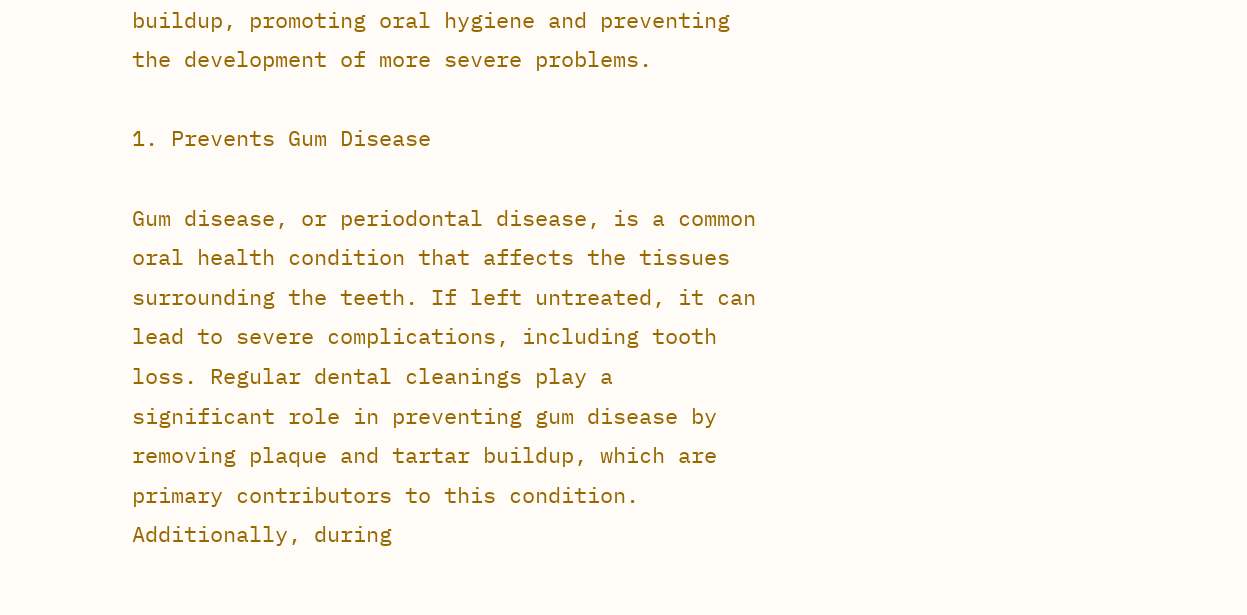buildup, promoting oral hygiene and preventing the development of more severe problems.

1. Prevents Gum Disease

Gum disease, or periodontal disease, is a common oral health condition that affects the tissues surrounding the teeth. If left untreated, it can lead to severe complications, including tooth loss. Regular dental cleanings play a significant role in preventing gum disease by removing plaque and tartar buildup, which are primary contributors to this condition. Additionally, during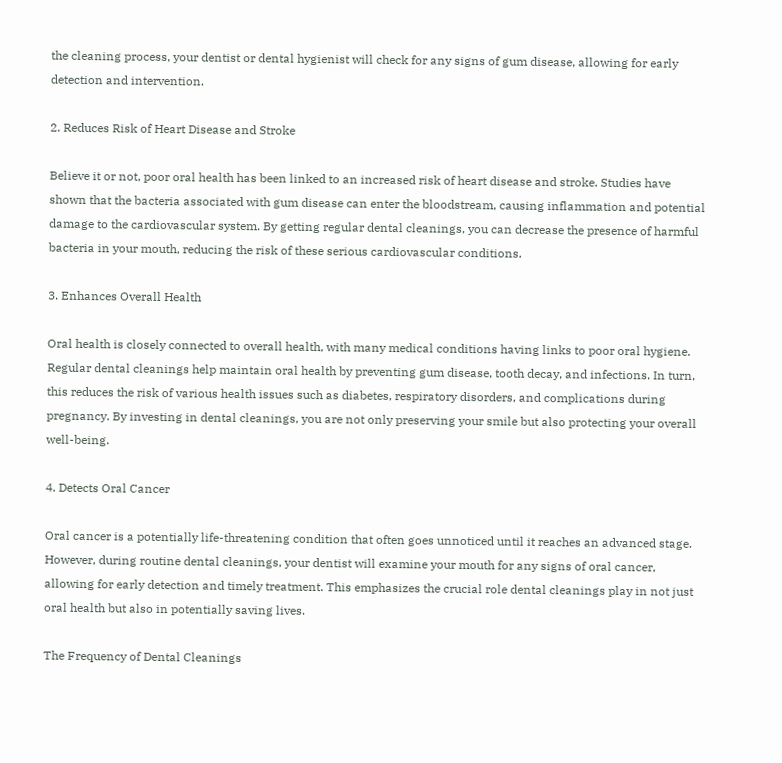the cleaning process, your dentist or dental hygienist will check for any signs of gum disease, allowing for early detection and intervention.

2. Reduces Risk of Heart Disease and Stroke

Believe it or not, poor oral health has been linked to an increased risk of heart disease and stroke. Studies have shown that the bacteria associated with gum disease can enter the bloodstream, causing inflammation and potential damage to the cardiovascular system. By getting regular dental cleanings, you can decrease the presence of harmful bacteria in your mouth, reducing the risk of these serious cardiovascular conditions.

3. Enhances Overall Health

Oral health is closely connected to overall health, with many medical conditions having links to poor oral hygiene. Regular dental cleanings help maintain oral health by preventing gum disease, tooth decay, and infections. In turn, this reduces the risk of various health issues such as diabetes, respiratory disorders, and complications during pregnancy. By investing in dental cleanings, you are not only preserving your smile but also protecting your overall well-being.

4. Detects Oral Cancer

Oral cancer is a potentially life-threatening condition that often goes unnoticed until it reaches an advanced stage. However, during routine dental cleanings, your dentist will examine your mouth for any signs of oral cancer, allowing for early detection and timely treatment. This emphasizes the crucial role dental cleanings play in not just oral health but also in potentially saving lives.

The Frequency of Dental Cleanings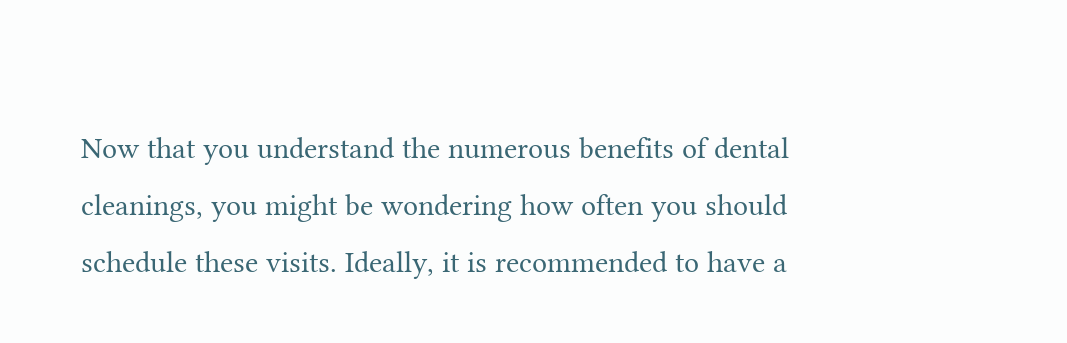Now that you understand the numerous benefits of dental cleanings, you might be wondering how often you should schedule these visits. Ideally, it is recommended to have a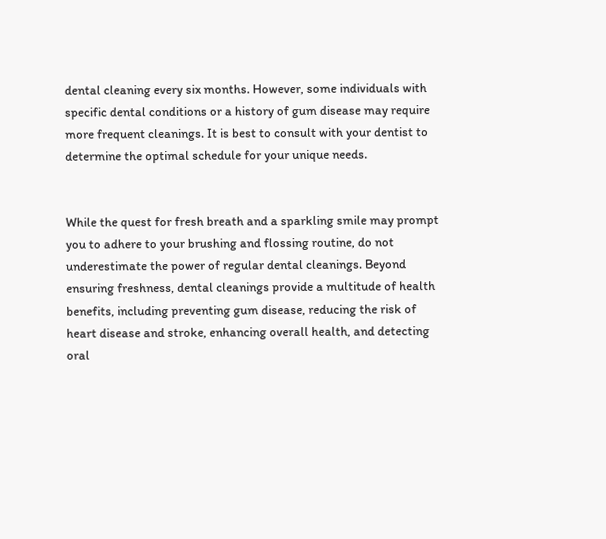dental cleaning every six months. However, some individuals with specific dental conditions or a history of gum disease may require more frequent cleanings. It is best to consult with your dentist to determine the optimal schedule for your unique needs.


While the quest for fresh breath and a sparkling smile may prompt you to adhere to your brushing and flossing routine, do not underestimate the power of regular dental cleanings. Beyond ensuring freshness, dental cleanings provide a multitude of health benefits, including preventing gum disease, reducing the risk of heart disease and stroke, enhancing overall health, and detecting oral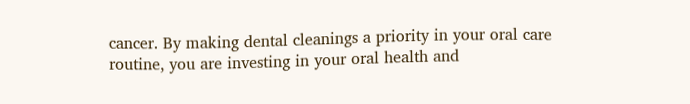cancer. By making dental cleanings a priority in your oral care routine, you are investing in your oral health and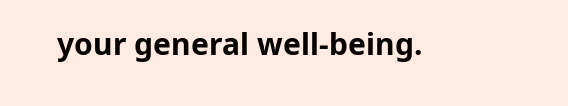your general well-being.